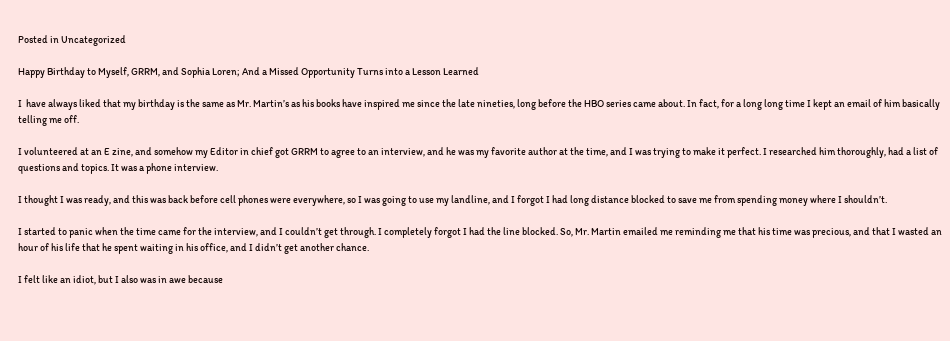Posted in Uncategorized

Happy Birthday to Myself, GRRM, and Sophia Loren; And a Missed Opportunity Turns into a Lesson Learned

I  have always liked that my birthday is the same as Mr. Martin’s as his books have inspired me since the late nineties, long before the HBO series came about. In fact, for a long long time I kept an email of him basically telling me off.

I volunteered at an E zine, and somehow my Editor in chief got GRRM to agree to an interview, and he was my favorite author at the time, and I was trying to make it perfect. I researched him thoroughly, had a list of questions and topics. It was a phone interview.

I thought I was ready, and this was back before cell phones were everywhere, so I was going to use my landline, and I forgot I had long distance blocked to save me from spending money where I shouldn’t.

I started to panic when the time came for the interview, and I couldn’t get through. I completely forgot I had the line blocked. So, Mr. Martin emailed me reminding me that his time was precious, and that I wasted an hour of his life that he spent waiting in his office, and I didn’t get another chance.

I felt like an idiot, but I also was in awe because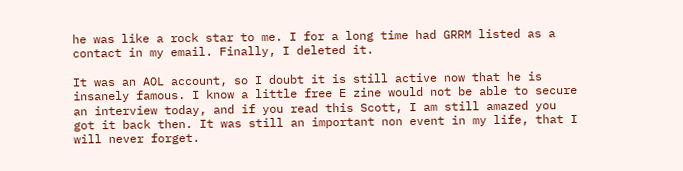he was like a rock star to me. I for a long time had GRRM listed as a contact in my email. Finally, I deleted it.

It was an AOL account, so I doubt it is still active now that he is insanely famous. I know a little free E zine would not be able to secure an interview today, and if you read this Scott, I am still amazed you got it back then. It was still an important non event in my life, that I will never forget.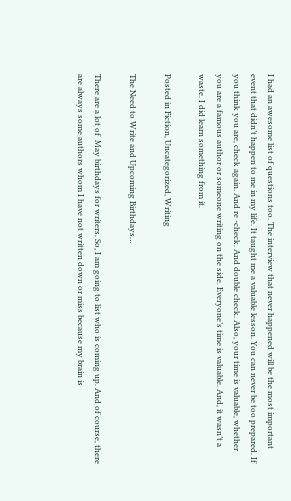I had an awesome list of questions too. The interview that never happened will be the most important event that didn’t happen to me in my life. It taught me a valuable lesson. You can never be too prepared. If you think you are, check again. And re -check. And double check. Also, your time is valuable, whether you are a famous author or someone writing on the side. Everyone’s time is valuable. And, it wasn’t a waste. I did learn something from it.

Posted in Fiction, Uncategorized, Writing

The Need to Write and Upcoming Birthdays…

There are a lot of  May birthdays for writers. So, I am going to list who is coming up. And of course, there are always some authors whom I have not written down or miss because my brain is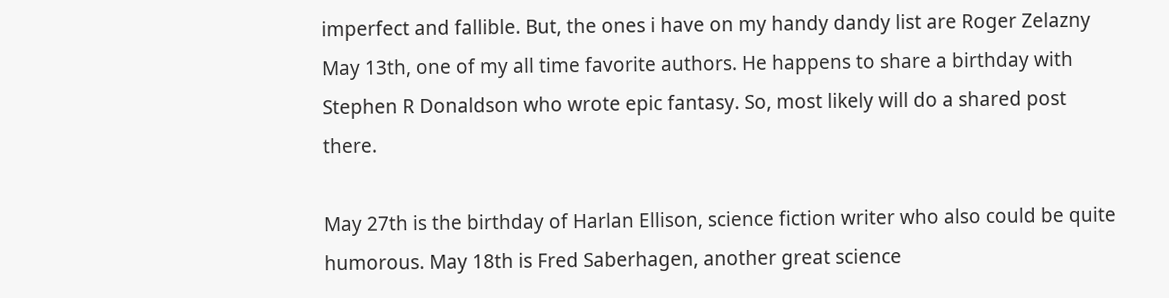imperfect and fallible. But, the ones i have on my handy dandy list are Roger Zelazny May 13th, one of my all time favorite authors. He happens to share a birthday with Stephen R Donaldson who wrote epic fantasy. So, most likely will do a shared post there.

May 27th is the birthday of Harlan Ellison, science fiction writer who also could be quite humorous. May 18th is Fred Saberhagen, another great science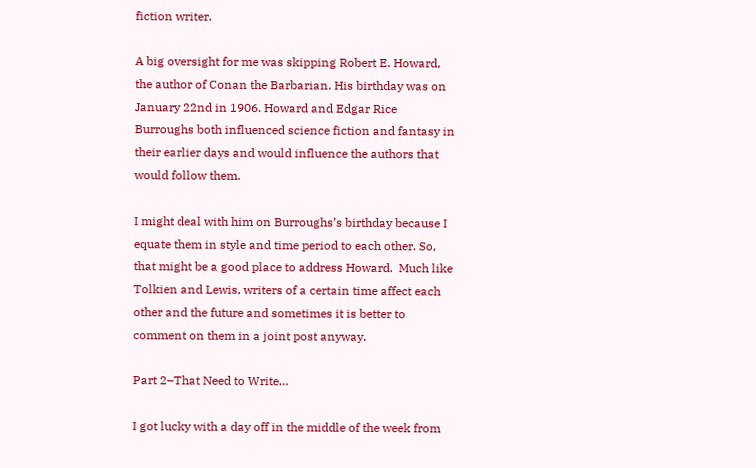fiction writer.

A big oversight for me was skipping Robert E. Howard, the author of Conan the Barbarian. His birthday was on January 22nd in 1906. Howard and Edgar Rice Burroughs both influenced science fiction and fantasy in their earlier days and would influence the authors that would follow them.

I might deal with him on Burroughs’s birthday because I equate them in style and time period to each other. So, that might be a good place to address Howard.  Much like Tolkien and Lewis, writers of a certain time affect each other and the future and sometimes it is better to comment on them in a joint post anyway.

Part 2–That Need to Write…

I got lucky with a day off in the middle of the week from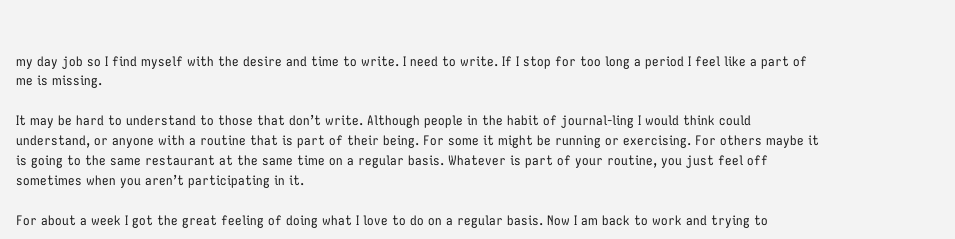my day job so I find myself with the desire and time to write. I need to write. If I stop for too long a period I feel like a part of me is missing.

It may be hard to understand to those that don’t write. Although people in the habit of journal-ling I would think could understand, or anyone with a routine that is part of their being. For some it might be running or exercising. For others maybe it is going to the same restaurant at the same time on a regular basis. Whatever is part of your routine, you just feel off sometimes when you aren’t participating in it.

For about a week I got the great feeling of doing what I love to do on a regular basis. Now I am back to work and trying to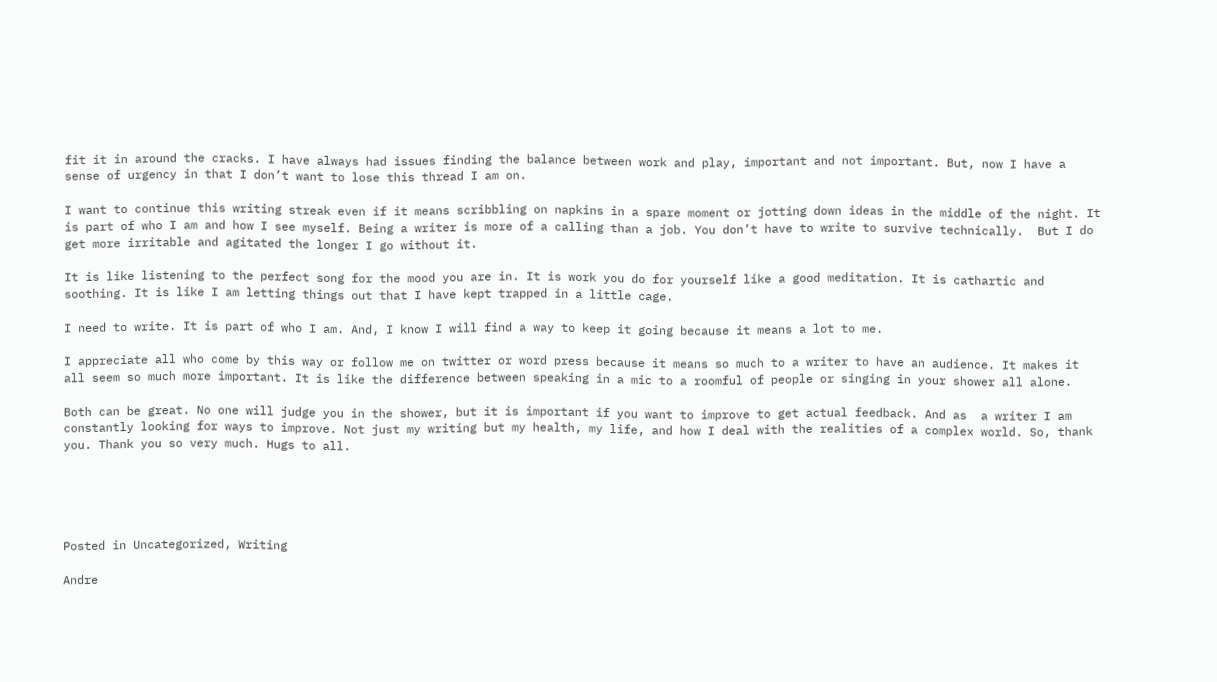fit it in around the cracks. I have always had issues finding the balance between work and play, important and not important. But, now I have a sense of urgency in that I don’t want to lose this thread I am on.

I want to continue this writing streak even if it means scribbling on napkins in a spare moment or jotting down ideas in the middle of the night. It is part of who I am and how I see myself. Being a writer is more of a calling than a job. You don’t have to write to survive technically.  But I do get more irritable and agitated the longer I go without it.

It is like listening to the perfect song for the mood you are in. It is work you do for yourself like a good meditation. It is cathartic and soothing. It is like I am letting things out that I have kept trapped in a little cage.

I need to write. It is part of who I am. And, I know I will find a way to keep it going because it means a lot to me.

I appreciate all who come by this way or follow me on twitter or word press because it means so much to a writer to have an audience. It makes it all seem so much more important. It is like the difference between speaking in a mic to a roomful of people or singing in your shower all alone.

Both can be great. No one will judge you in the shower, but it is important if you want to improve to get actual feedback. And as  a writer I am constantly looking for ways to improve. Not just my writing but my health, my life, and how I deal with the realities of a complex world. So, thank you. Thank you so very much. Hugs to all.





Posted in Uncategorized, Writing

Andre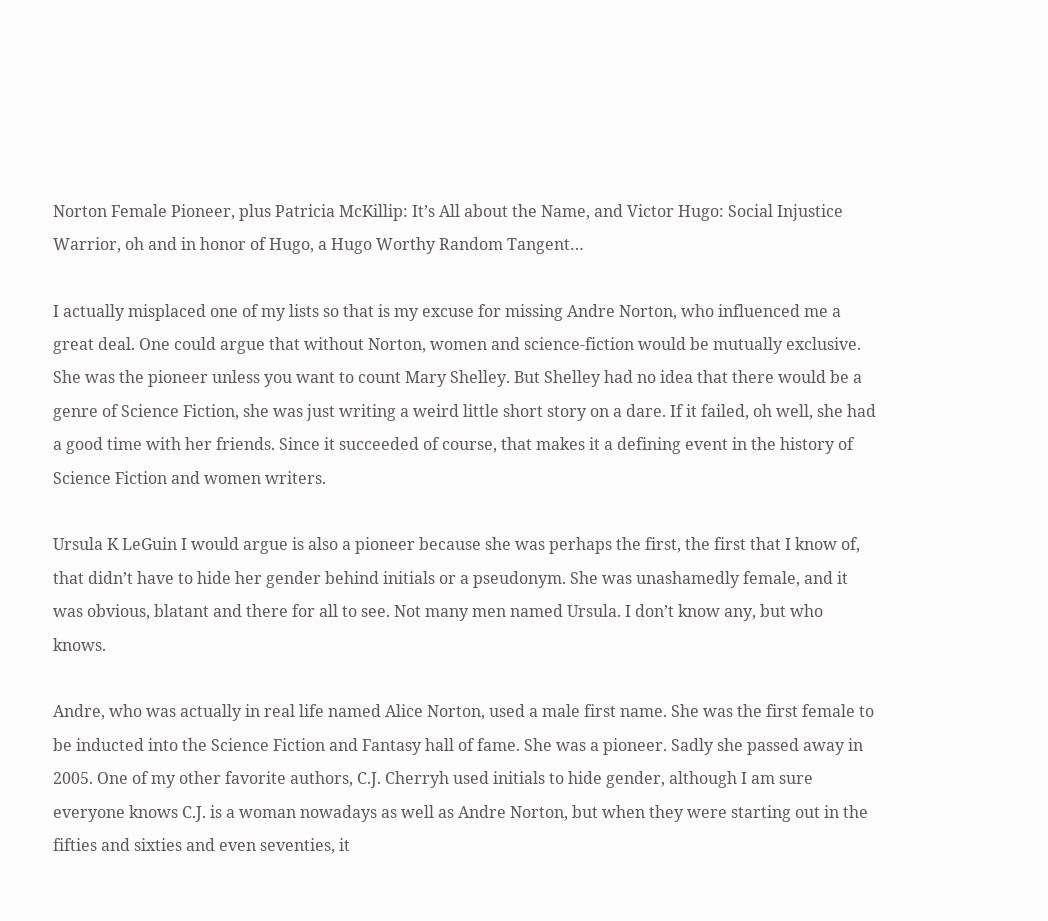Norton Female Pioneer, plus Patricia McKillip: It’s All about the Name, and Victor Hugo: Social Injustice Warrior, oh and in honor of Hugo, a Hugo Worthy Random Tangent…

I actually misplaced one of my lists so that is my excuse for missing Andre Norton, who influenced me a great deal. One could argue that without Norton, women and science-fiction would be mutually exclusive. She was the pioneer unless you want to count Mary Shelley. But Shelley had no idea that there would be a genre of Science Fiction, she was just writing a weird little short story on a dare. If it failed, oh well, she had a good time with her friends. Since it succeeded of course, that makes it a defining event in the history of Science Fiction and women writers.

Ursula K LeGuin I would argue is also a pioneer because she was perhaps the first, the first that I know of, that didn’t have to hide her gender behind initials or a pseudonym. She was unashamedly female, and it was obvious, blatant and there for all to see. Not many men named Ursula. I don’t know any, but who knows.

Andre, who was actually in real life named Alice Norton, used a male first name. She was the first female to be inducted into the Science Fiction and Fantasy hall of fame. She was a pioneer. Sadly she passed away in 2005. One of my other favorite authors, C.J. Cherryh used initials to hide gender, although I am sure everyone knows C.J. is a woman nowadays as well as Andre Norton, but when they were starting out in the fifties and sixties and even seventies, it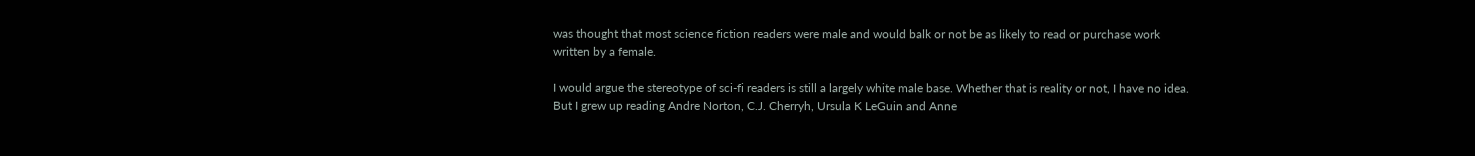was thought that most science fiction readers were male and would balk or not be as likely to read or purchase work written by a female.

I would argue the stereotype of sci-fi readers is still a largely white male base. Whether that is reality or not, I have no idea. But I grew up reading Andre Norton, C.J. Cherryh, Ursula K LeGuin and Anne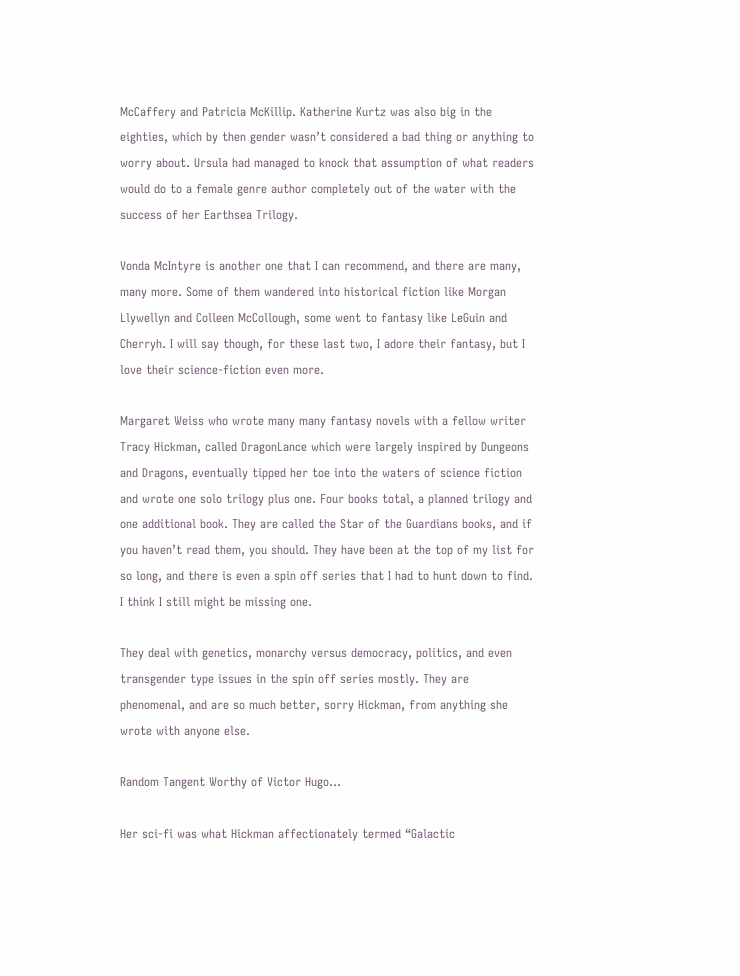McCaffery and Patricia McKillip. Katherine Kurtz was also big in the eighties, which by then gender wasn’t considered a bad thing or anything to worry about. Ursula had managed to knock that assumption of what readers would do to a female genre author completely out of the water with the success of her Earthsea Trilogy.

Vonda McIntyre is another one that I can recommend, and there are many, many more. Some of them wandered into historical fiction like Morgan Llywellyn and Colleen McCollough, some went to fantasy like LeGuin and Cherryh. I will say though, for these last two, I adore their fantasy, but I love their science-fiction even more.

Margaret Weiss who wrote many many fantasy novels with a fellow writer Tracy Hickman, called DragonLance which were largely inspired by Dungeons and Dragons, eventually tipped her toe into the waters of science fiction and wrote one solo trilogy plus one. Four books total, a planned trilogy and one additional book. They are called the Star of the Guardians books, and if you haven’t read them, you should. They have been at the top of my list for so long, and there is even a spin off series that I had to hunt down to find. I think I still might be missing one.

They deal with genetics, monarchy versus democracy, politics, and even transgender type issues in the spin off series mostly. They are phenomenal, and are so much better, sorry Hickman, from anything she wrote with anyone else.

Random Tangent Worthy of Victor Hugo…

Her sci-fi was what Hickman affectionately termed “Galactic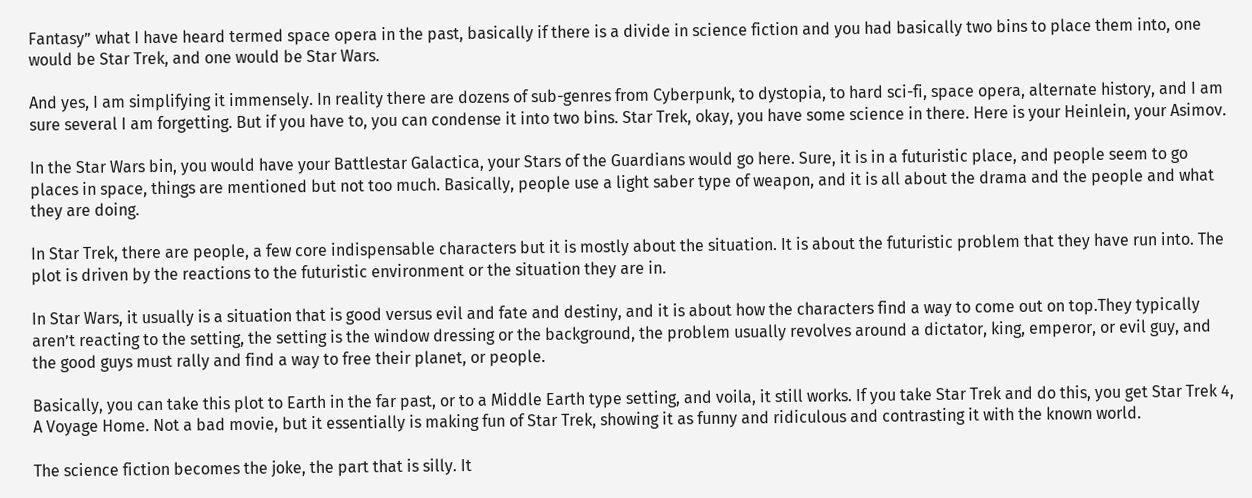Fantasy” what I have heard termed space opera in the past, basically if there is a divide in science fiction and you had basically two bins to place them into, one would be Star Trek, and one would be Star Wars.

And yes, I am simplifying it immensely. In reality there are dozens of sub-genres from Cyberpunk, to dystopia, to hard sci-fi, space opera, alternate history, and I am sure several I am forgetting. But if you have to, you can condense it into two bins. Star Trek, okay, you have some science in there. Here is your Heinlein, your Asimov.

In the Star Wars bin, you would have your Battlestar Galactica, your Stars of the Guardians would go here. Sure, it is in a futuristic place, and people seem to go places in space, things are mentioned but not too much. Basically, people use a light saber type of weapon, and it is all about the drama and the people and what they are doing.

In Star Trek, there are people, a few core indispensable characters but it is mostly about the situation. It is about the futuristic problem that they have run into. The plot is driven by the reactions to the futuristic environment or the situation they are in.

In Star Wars, it usually is a situation that is good versus evil and fate and destiny, and it is about how the characters find a way to come out on top.They typically aren’t reacting to the setting, the setting is the window dressing or the background, the problem usually revolves around a dictator, king, emperor, or evil guy, and the good guys must rally and find a way to free their planet, or people.

Basically, you can take this plot to Earth in the far past, or to a Middle Earth type setting, and voila, it still works. If you take Star Trek and do this, you get Star Trek 4, A Voyage Home. Not a bad movie, but it essentially is making fun of Star Trek, showing it as funny and ridiculous and contrasting it with the known world.

The science fiction becomes the joke, the part that is silly. It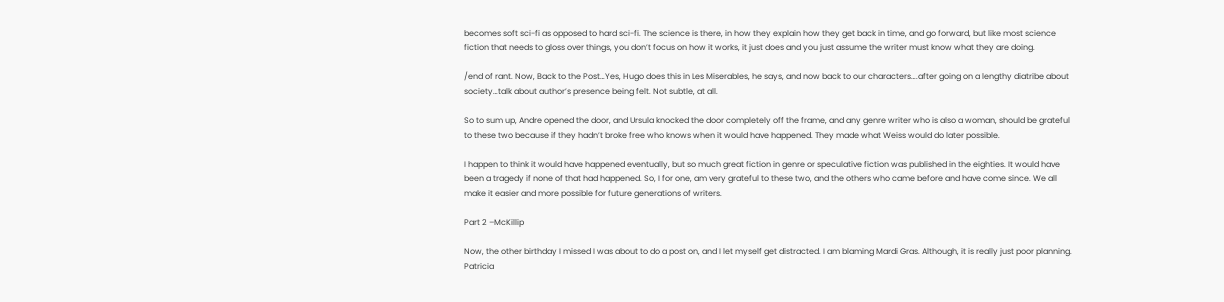becomes soft sci-fi as opposed to hard sci-fi. The science is there, in how they explain how they get back in time, and go forward, but like most science fiction that needs to gloss over things, you don’t focus on how it works, it just does and you just assume the writer must know what they are doing.

/end of rant. Now, Back to the Post…Yes, Hugo does this in Les Miserables, he says, and now back to our characters….after going on a lengthy diatribe about society…talk about author’s presence being felt. Not subtle, at all.

So to sum up, Andre opened the door, and Ursula knocked the door completely off the frame, and any genre writer who is also a woman, should be grateful to these two because if they hadn’t broke free who knows when it would have happened. They made what Weiss would do later possible.

I happen to think it would have happened eventually, but so much great fiction in genre or speculative fiction was published in the eighties. It would have been a tragedy if none of that had happened. So, I for one, am very grateful to these two, and the others who came before and have come since. We all make it easier and more possible for future generations of writers.

Part 2 –McKillip

Now, the other birthday I missed I was about to do a post on, and I let myself get distracted. I am blaming Mardi Gras. Although, it is really just poor planning. Patricia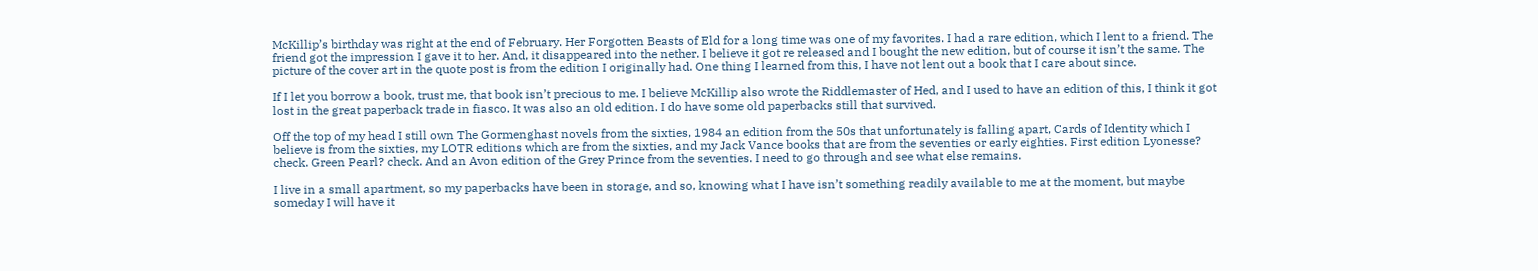McKillip’s birthday was right at the end of February. Her Forgotten Beasts of Eld for a long time was one of my favorites. I had a rare edition, which I lent to a friend. The friend got the impression I gave it to her. And, it disappeared into the nether. I believe it got re released and I bought the new edition, but of course it isn’t the same. The picture of the cover art in the quote post is from the edition I originally had. One thing I learned from this, I have not lent out a book that I care about since.

If I let you borrow a book, trust me, that book isn’t precious to me. I believe McKillip also wrote the Riddlemaster of Hed, and I used to have an edition of this, I think it got lost in the great paperback trade in fiasco. It was also an old edition. I do have some old paperbacks still that survived.

Off the top of my head I still own The Gormenghast novels from the sixties, 1984 an edition from the 50s that unfortunately is falling apart, Cards of Identity which I believe is from the sixties, my LOTR editions which are from the sixties, and my Jack Vance books that are from the seventies or early eighties. First edition Lyonesse? check. Green Pearl? check. And an Avon edition of the Grey Prince from the seventies. I need to go through and see what else remains.

I live in a small apartment, so my paperbacks have been in storage, and so, knowing what I have isn’t something readily available to me at the moment, but maybe someday I will have it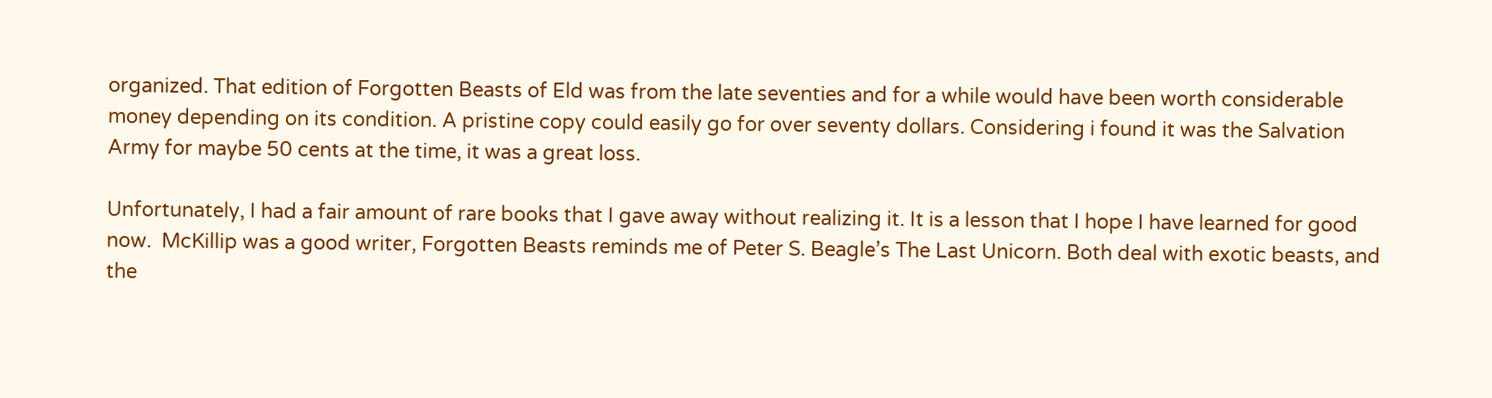organized. That edition of Forgotten Beasts of Eld was from the late seventies and for a while would have been worth considerable money depending on its condition. A pristine copy could easily go for over seventy dollars. Considering i found it was the Salvation Army for maybe 50 cents at the time, it was a great loss.

Unfortunately, I had a fair amount of rare books that I gave away without realizing it. It is a lesson that I hope I have learned for good now.  McKillip was a good writer, Forgotten Beasts reminds me of Peter S. Beagle’s The Last Unicorn. Both deal with exotic beasts, and the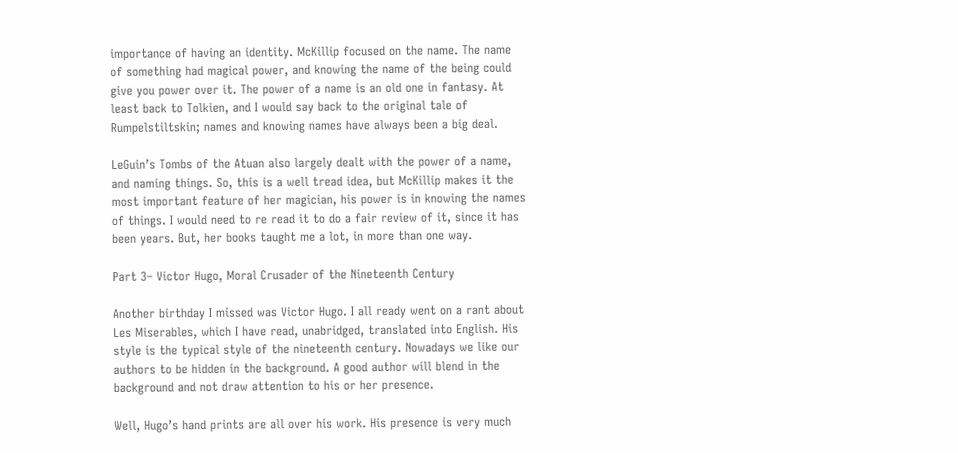importance of having an identity. McKillip focused on the name. The name of something had magical power, and knowing the name of the being could give you power over it. The power of a name is an old one in fantasy. At least back to Tolkien, and I would say back to the original tale of Rumpelstiltskin; names and knowing names have always been a big deal.

LeGuin’s Tombs of the Atuan also largely dealt with the power of a name, and naming things. So, this is a well tread idea, but McKillip makes it the most important feature of her magician, his power is in knowing the names of things. I would need to re read it to do a fair review of it, since it has been years. But, her books taught me a lot, in more than one way.

Part 3– Victor Hugo, Moral Crusader of the Nineteenth Century

Another birthday I missed was Victor Hugo. I all ready went on a rant about Les Miserables, which I have read, unabridged, translated into English. His style is the typical style of the nineteenth century. Nowadays we like our authors to be hidden in the background. A good author will blend in the background and not draw attention to his or her presence.

Well, Hugo’s hand prints are all over his work. His presence is very much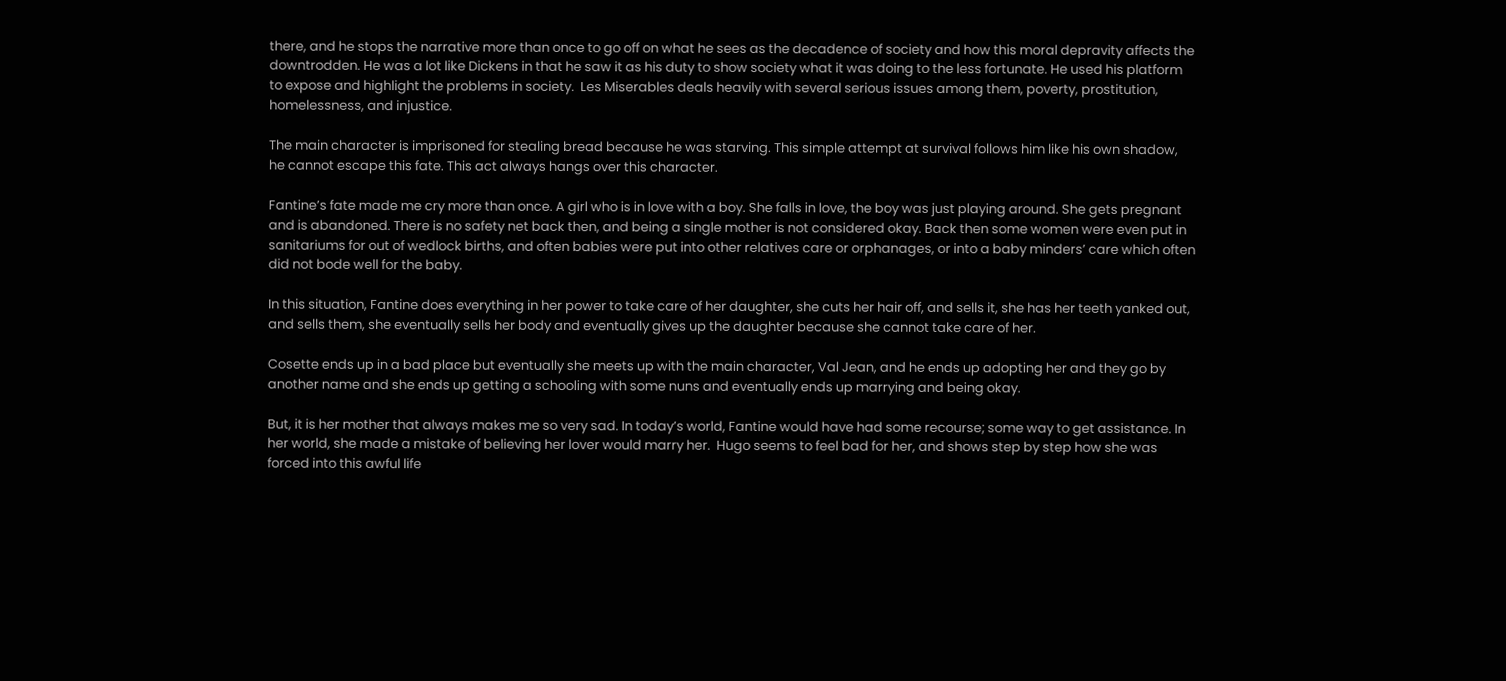there, and he stops the narrative more than once to go off on what he sees as the decadence of society and how this moral depravity affects the downtrodden. He was a lot like Dickens in that he saw it as his duty to show society what it was doing to the less fortunate. He used his platform to expose and highlight the problems in society.  Les Miserables deals heavily with several serious issues among them, poverty, prostitution, homelessness, and injustice.

The main character is imprisoned for stealing bread because he was starving. This simple attempt at survival follows him like his own shadow, he cannot escape this fate. This act always hangs over this character.

Fantine’s fate made me cry more than once. A girl who is in love with a boy. She falls in love, the boy was just playing around. She gets pregnant and is abandoned. There is no safety net back then, and being a single mother is not considered okay. Back then some women were even put in sanitariums for out of wedlock births, and often babies were put into other relatives care or orphanages, or into a baby minders’ care which often did not bode well for the baby.

In this situation, Fantine does everything in her power to take care of her daughter, she cuts her hair off, and sells it, she has her teeth yanked out, and sells them, she eventually sells her body and eventually gives up the daughter because she cannot take care of her.

Cosette ends up in a bad place but eventually she meets up with the main character, Val Jean, and he ends up adopting her and they go by another name and she ends up getting a schooling with some nuns and eventually ends up marrying and being okay.

But, it is her mother that always makes me so very sad. In today’s world, Fantine would have had some recourse; some way to get assistance. In her world, she made a mistake of believing her lover would marry her.  Hugo seems to feel bad for her, and shows step by step how she was forced into this awful life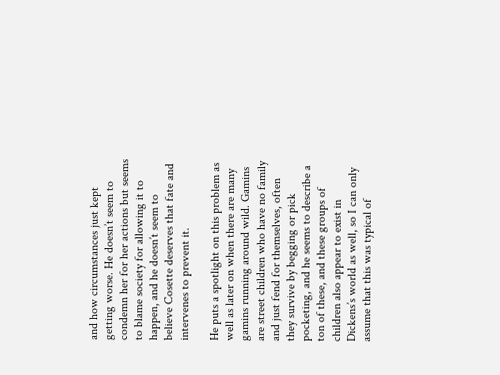and how circumstances just kept getting worse. He doesn’t seem to condemn her for her actions but seems to blame society for allowing it to happen, and he doesn’t seem to believe Cosette deserves that fate and intervenes to prevent it.

He puts a spotlight on this problem as well as later on when there are many gamins running around wild. Gamins are street children who have no family and just fend for themselves, often they survive by begging or pick pocketing, and he seems to describe a ton of these, and these groups of children also appear to exist in Dickens’s world as well, so I can only assume that this was typical of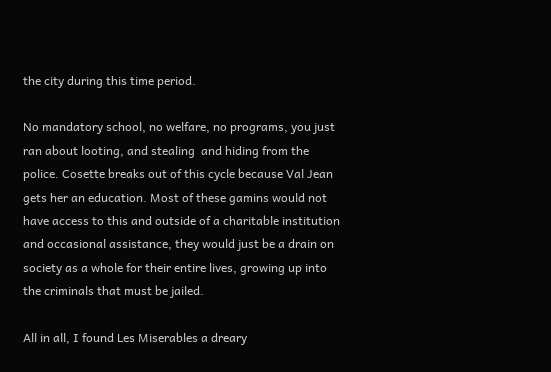the city during this time period.

No mandatory school, no welfare, no programs, you just ran about looting, and stealing  and hiding from the police. Cosette breaks out of this cycle because Val Jean gets her an education. Most of these gamins would not have access to this and outside of a charitable institution and occasional assistance, they would just be a drain on society as a whole for their entire lives, growing up into the criminals that must be jailed.

All in all, I found Les Miserables a dreary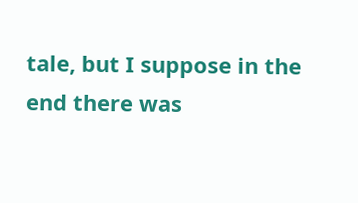tale, but I suppose in the end there was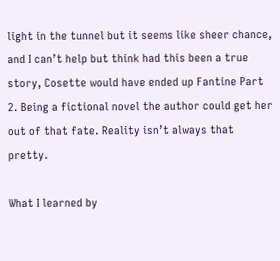light in the tunnel but it seems like sheer chance, and I can’t help but think had this been a true story, Cosette would have ended up Fantine Part 2. Being a fictional novel the author could get her out of that fate. Reality isn’t always that pretty.

What I learned by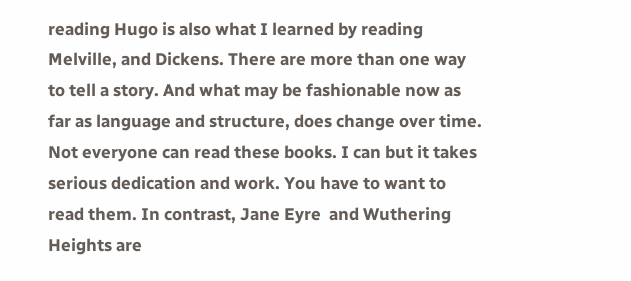reading Hugo is also what I learned by reading Melville, and Dickens. There are more than one way to tell a story. And what may be fashionable now as far as language and structure, does change over time. Not everyone can read these books. I can but it takes serious dedication and work. You have to want to read them. In contrast, Jane Eyre  and Wuthering Heights are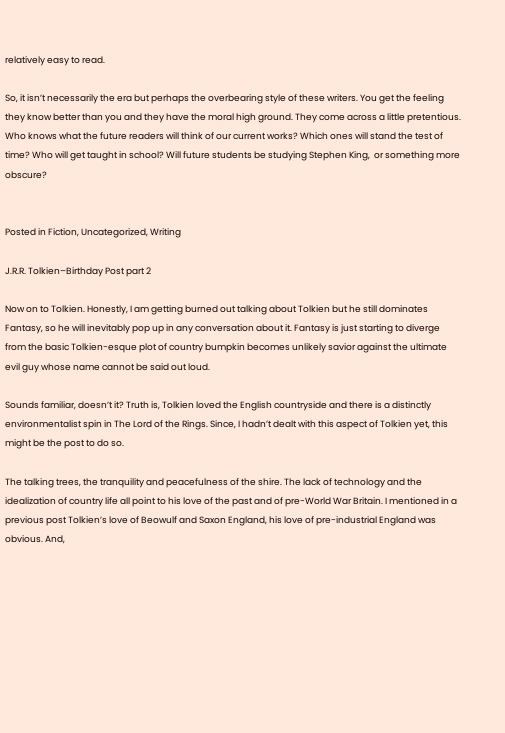relatively easy to read.

So, it isn’t necessarily the era but perhaps the overbearing style of these writers. You get the feeling they know better than you and they have the moral high ground. They come across a little pretentious. Who knows what the future readers will think of our current works? Which ones will stand the test of time? Who will get taught in school? Will future students be studying Stephen King,  or something more obscure?


Posted in Fiction, Uncategorized, Writing

J.R.R. Tolkien–Birthday Post part 2

Now on to Tolkien. Honestly, I am getting burned out talking about Tolkien but he still dominates Fantasy, so he will inevitably pop up in any conversation about it. Fantasy is just starting to diverge from the basic Tolkien-esque plot of country bumpkin becomes unlikely savior against the ultimate evil guy whose name cannot be said out loud.

Sounds familiar, doesn’t it? Truth is, Tolkien loved the English countryside and there is a distinctly environmentalist spin in The Lord of the Rings. Since, I hadn’t dealt with this aspect of Tolkien yet, this might be the post to do so.

The talking trees, the tranquility and peacefulness of the shire. The lack of technology and the idealization of country life all point to his love of the past and of pre-World War Britain. I mentioned in a previous post Tolkien’s love of Beowulf and Saxon England, his love of pre-industrial England was obvious. And,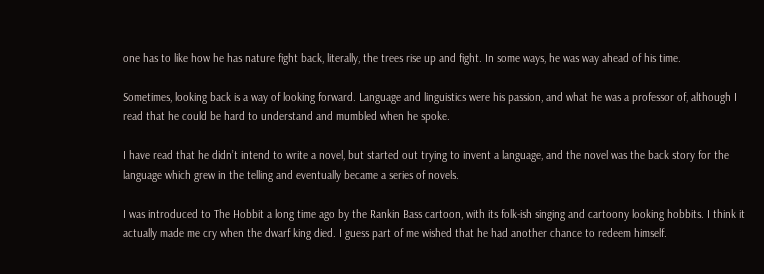one has to like how he has nature fight back, literally, the trees rise up and fight. In some ways, he was way ahead of his time.

Sometimes, looking back is a way of looking forward. Language and linguistics were his passion, and what he was a professor of, although I read that he could be hard to understand and mumbled when he spoke.

I have read that he didn’t intend to write a novel, but started out trying to invent a language, and the novel was the back story for the language which grew in the telling and eventually became a series of novels.

I was introduced to The Hobbit a long time ago by the Rankin Bass cartoon, with its folk-ish singing and cartoony looking hobbits. I think it actually made me cry when the dwarf king died. I guess part of me wished that he had another chance to redeem himself.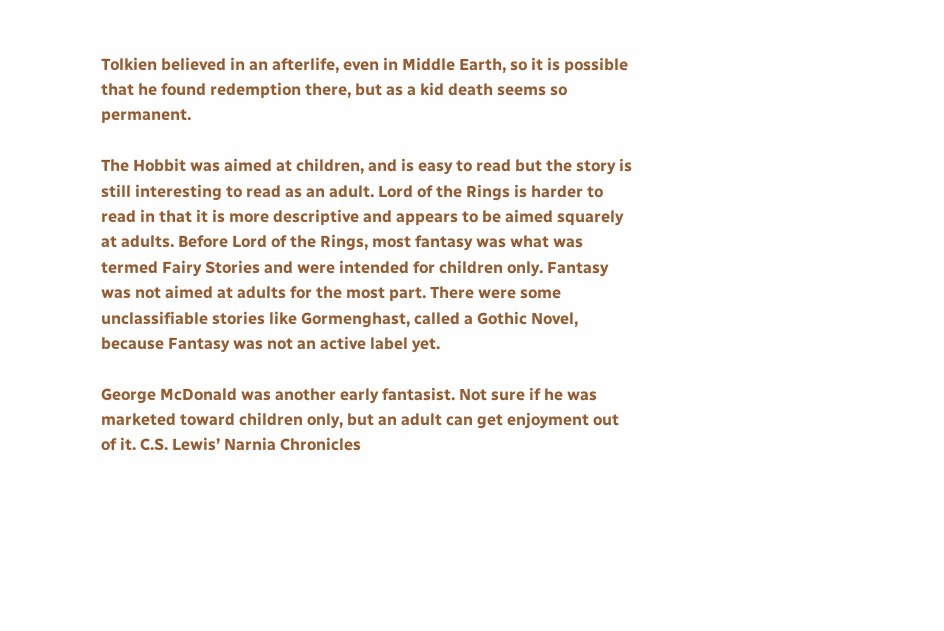Tolkien believed in an afterlife, even in Middle Earth, so it is possible that he found redemption there, but as a kid death seems so permanent.

The Hobbit was aimed at children, and is easy to read but the story is still interesting to read as an adult. Lord of the Rings is harder to read in that it is more descriptive and appears to be aimed squarely at adults. Before Lord of the Rings, most fantasy was what was termed Fairy Stories and were intended for children only. Fantasy was not aimed at adults for the most part. There were some unclassifiable stories like Gormenghast, called a Gothic Novel, because Fantasy was not an active label yet.

George McDonald was another early fantasist. Not sure if he was marketed toward children only, but an adult can get enjoyment out of it. C.S. Lewis’ Narnia Chronicles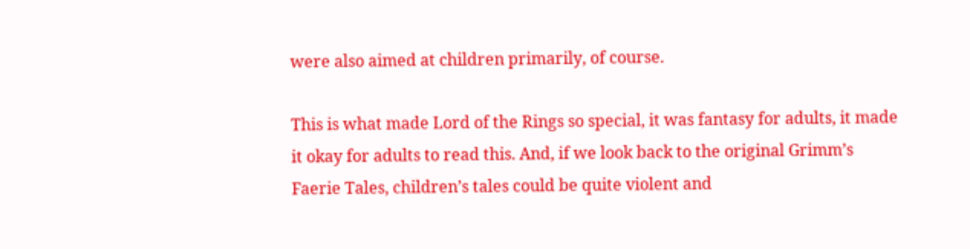were also aimed at children primarily, of course.

This is what made Lord of the Rings so special, it was fantasy for adults, it made it okay for adults to read this. And, if we look back to the original Grimm’s Faerie Tales, children’s tales could be quite violent and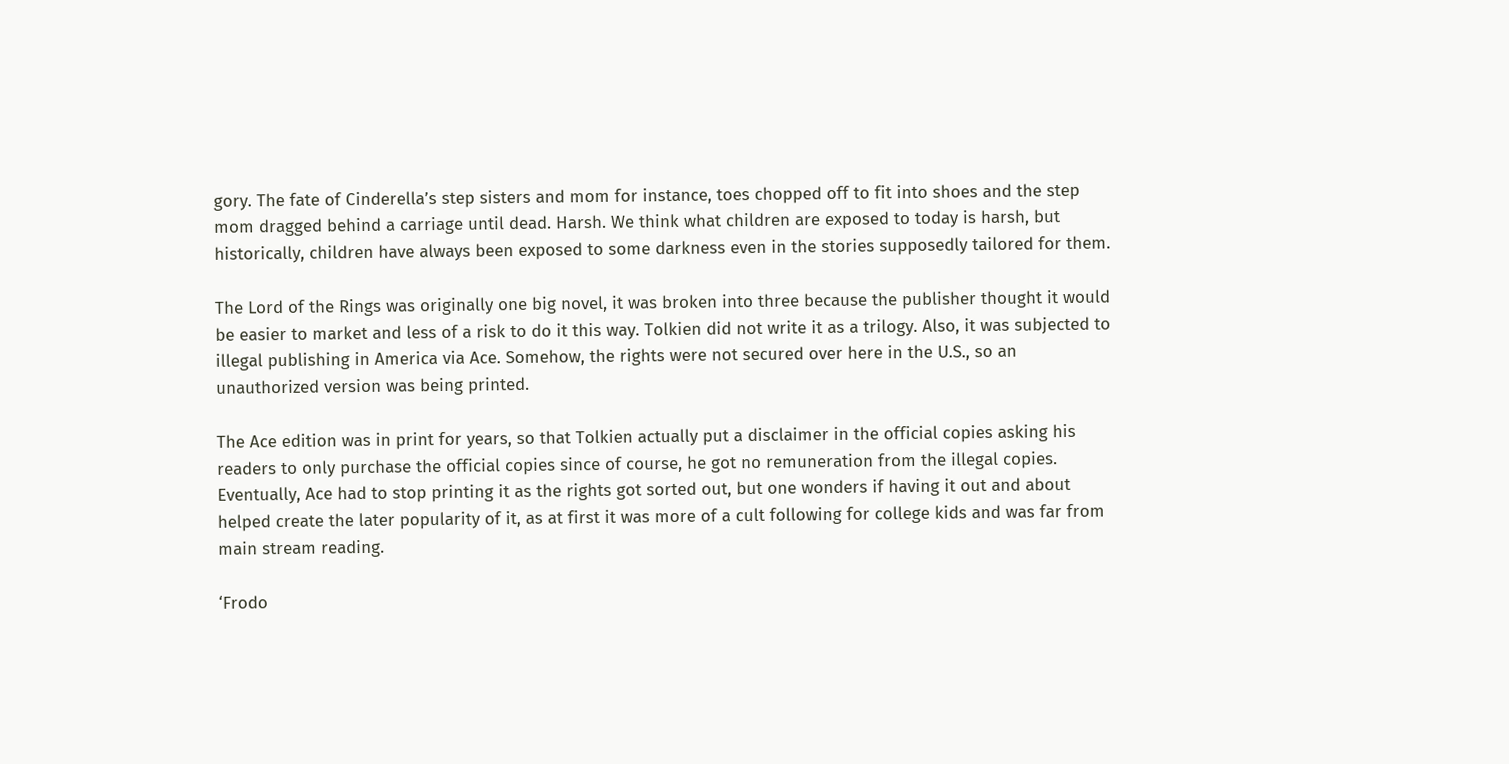gory. The fate of Cinderella’s step sisters and mom for instance, toes chopped off to fit into shoes and the step mom dragged behind a carriage until dead. Harsh. We think what children are exposed to today is harsh, but historically, children have always been exposed to some darkness even in the stories supposedly tailored for them.

The Lord of the Rings was originally one big novel, it was broken into three because the publisher thought it would be easier to market and less of a risk to do it this way. Tolkien did not write it as a trilogy. Also, it was subjected to illegal publishing in America via Ace. Somehow, the rights were not secured over here in the U.S., so an unauthorized version was being printed.

The Ace edition was in print for years, so that Tolkien actually put a disclaimer in the official copies asking his readers to only purchase the official copies since of course, he got no remuneration from the illegal copies. Eventually, Ace had to stop printing it as the rights got sorted out, but one wonders if having it out and about helped create the later popularity of it, as at first it was more of a cult following for college kids and was far from main stream reading.

‘Frodo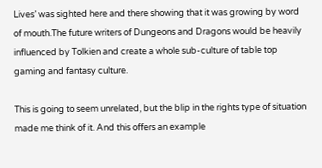Lives’ was sighted here and there showing that it was growing by word of mouth.The future writers of Dungeons and Dragons would be heavily influenced by Tolkien and create a whole sub-culture of table top gaming and fantasy culture.

This is going to seem unrelated, but the blip in the rights type of situation made me think of it. And this offers an example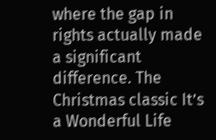where the gap in rights actually made a significant difference. The Christmas classic It’s a Wonderful Life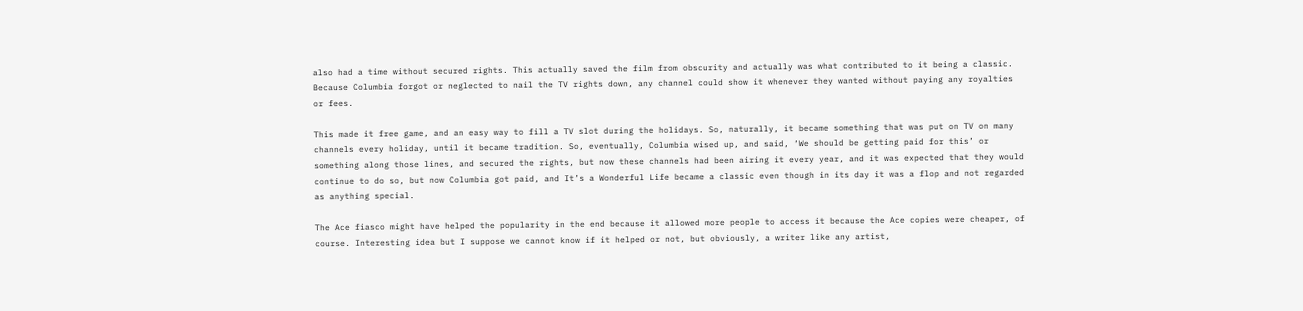also had a time without secured rights. This actually saved the film from obscurity and actually was what contributed to it being a classic.  Because Columbia forgot or neglected to nail the TV rights down, any channel could show it whenever they wanted without paying any royalties or fees.

This made it free game, and an easy way to fill a TV slot during the holidays. So, naturally, it became something that was put on TV on many channels every holiday, until it became tradition. So, eventually, Columbia wised up, and said, ‘We should be getting paid for this’ or something along those lines, and secured the rights, but now these channels had been airing it every year, and it was expected that they would continue to do so, but now Columbia got paid, and It’s a Wonderful Life became a classic even though in its day it was a flop and not regarded as anything special.

The Ace fiasco might have helped the popularity in the end because it allowed more people to access it because the Ace copies were cheaper, of course. Interesting idea but I suppose we cannot know if it helped or not, but obviously, a writer like any artist,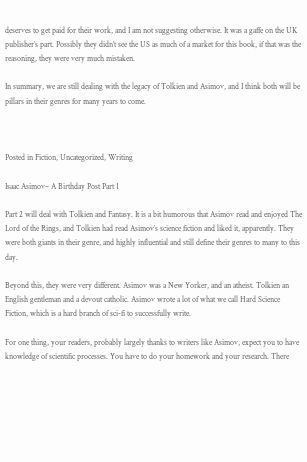deserves to get paid for their work, and I am not suggesting otherwise. It was a gaffe on the UK publisher’s part. Possibly they didn’t see the US as much of a market for this book, if that was the reasoning, they were very much mistaken.

In summary, we are still dealing with the legacy of Tolkien and Asimov, and I think both will be pillars in their genres for many years to come.



Posted in Fiction, Uncategorized, Writing

Isaac Asimov– A Birthday Post Part 1

Part 2 will deal with Tolkien and Fantasy. It is a bit humorous that Asimov read and enjoyed The Lord of the Rings, and Tolkien had read Asimov’s science fiction and liked it, apparently. They were both giants in their genre, and highly influential and still define their genres to many to this day.

Beyond this, they were very different. Asimov was a New Yorker, and an atheist. Tolkien an English gentleman and a devout catholic. Asimov wrote a lot of what we call Hard Science Fiction, which is a hard branch of sci-fi to successfully write.

For one thing, your readers, probably largely thanks to writers like Asimov, expect you to have knowledge of scientific processes. You have to do your homework and your research. There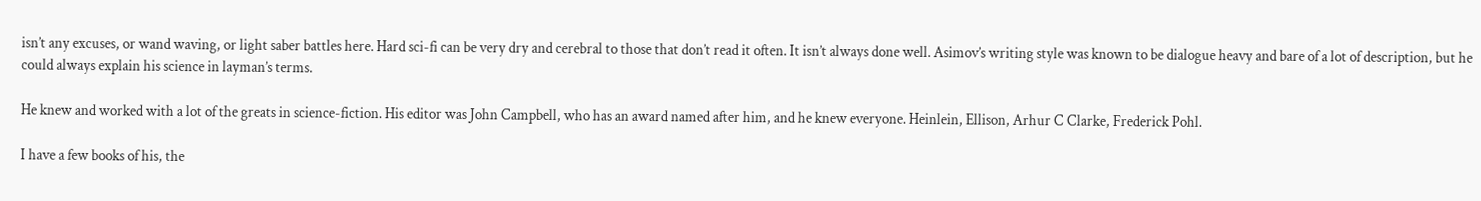isn’t any excuses, or wand waving, or light saber battles here. Hard sci-fi can be very dry and cerebral to those that don’t read it often. It isn’t always done well. Asimov’s writing style was known to be dialogue heavy and bare of a lot of description, but he could always explain his science in layman’s terms.

He knew and worked with a lot of the greats in science-fiction. His editor was John Campbell, who has an award named after him, and he knew everyone. Heinlein, Ellison, Arhur C Clarke, Frederick Pohl.

I have a few books of his, the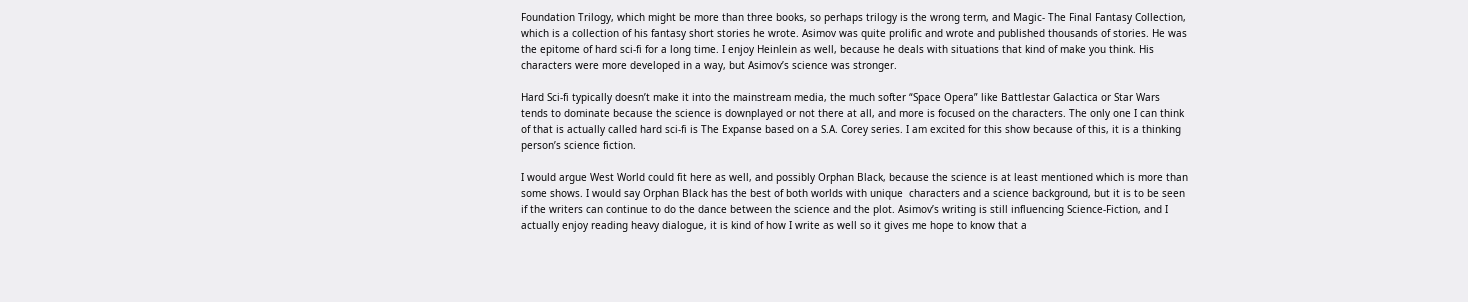Foundation Trilogy, which might be more than three books, so perhaps trilogy is the wrong term, and Magic- The Final Fantasy Collection, which is a collection of his fantasy short stories he wrote. Asimov was quite prolific and wrote and published thousands of stories. He was the epitome of hard sci-fi for a long time. I enjoy Heinlein as well, because he deals with situations that kind of make you think. His characters were more developed in a way, but Asimov’s science was stronger.

Hard Sci-fi typically doesn’t make it into the mainstream media, the much softer “Space Opera” like Battlestar Galactica or Star Wars tends to dominate because the science is downplayed or not there at all, and more is focused on the characters. The only one I can think of that is actually called hard sci-fi is The Expanse based on a S.A. Corey series. I am excited for this show because of this, it is a thinking person’s science fiction.

I would argue West World could fit here as well, and possibly Orphan Black, because the science is at least mentioned which is more than some shows. I would say Orphan Black has the best of both worlds with unique  characters and a science background, but it is to be seen if the writers can continue to do the dance between the science and the plot. Asimov’s writing is still influencing Science-Fiction, and I actually enjoy reading heavy dialogue, it is kind of how I write as well so it gives me hope to know that a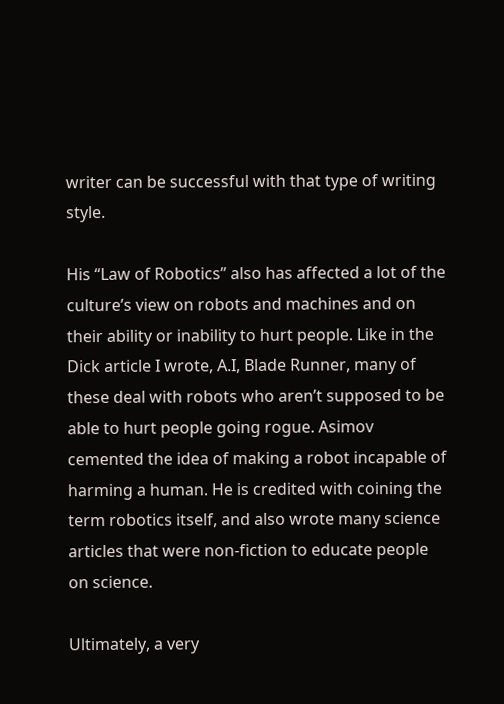writer can be successful with that type of writing style.

His “Law of Robotics” also has affected a lot of the culture’s view on robots and machines and on their ability or inability to hurt people. Like in the Dick article I wrote, A.I, Blade Runner, many of these deal with robots who aren’t supposed to be able to hurt people going rogue. Asimov cemented the idea of making a robot incapable of harming a human. He is credited with coining the term robotics itself, and also wrote many science articles that were non-fiction to educate people on science.

Ultimately, a very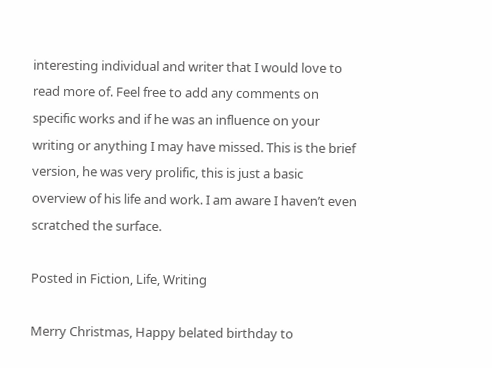interesting individual and writer that I would love to read more of. Feel free to add any comments on specific works and if he was an influence on your writing or anything I may have missed. This is the brief version, he was very prolific, this is just a basic overview of his life and work. I am aware I haven’t even scratched the surface.

Posted in Fiction, Life, Writing

Merry Christmas, Happy belated birthday to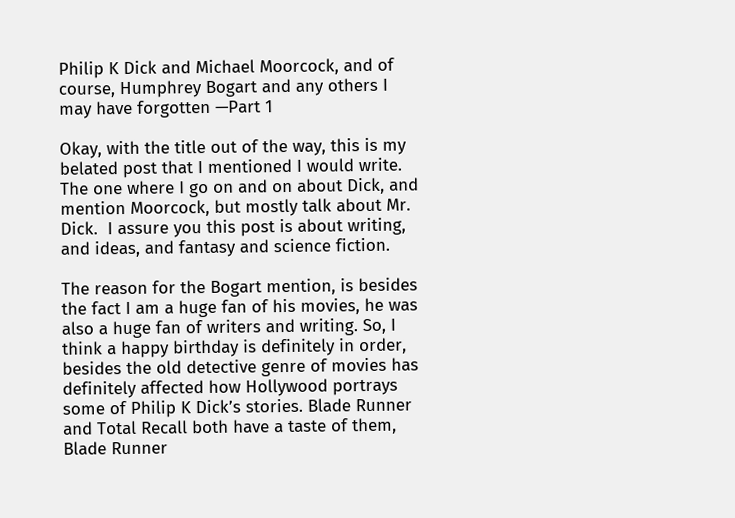Philip K Dick and Michael Moorcock, and of course, Humphrey Bogart and any others I may have forgotten —Part 1

Okay, with the title out of the way, this is my belated post that I mentioned I would write. The one where I go on and on about Dick, and mention Moorcock, but mostly talk about Mr. Dick.  I assure you this post is about writing, and ideas, and fantasy and science fiction.

The reason for the Bogart mention, is besides the fact I am a huge fan of his movies, he was also a huge fan of writers and writing. So, I think a happy birthday is definitely in order, besides the old detective genre of movies has definitely affected how Hollywood portrays some of Philip K Dick’s stories. Blade Runner and Total Recall both have a taste of them, Blade Runner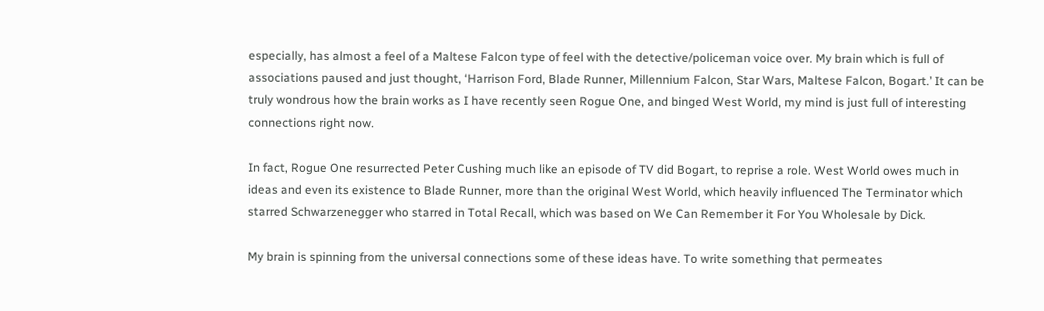especially, has almost a feel of a Maltese Falcon type of feel with the detective/policeman voice over. My brain which is full of associations paused and just thought, ‘Harrison Ford, Blade Runner, Millennium Falcon, Star Wars, Maltese Falcon, Bogart.’ It can be truly wondrous how the brain works as I have recently seen Rogue One, and binged West World, my mind is just full of interesting connections right now.

In fact, Rogue One resurrected Peter Cushing much like an episode of TV did Bogart, to reprise a role. West World owes much in ideas and even its existence to Blade Runner, more than the original West World, which heavily influenced The Terminator which starred Schwarzenegger who starred in Total Recall, which was based on We Can Remember it For You Wholesale by Dick.

My brain is spinning from the universal connections some of these ideas have. To write something that permeates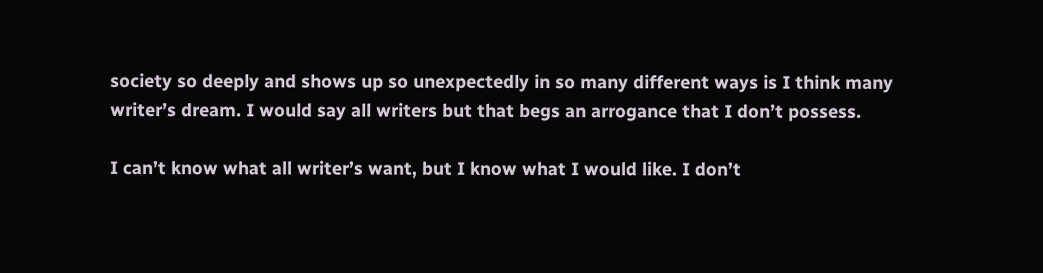society so deeply and shows up so unexpectedly in so many different ways is I think many writer’s dream. I would say all writers but that begs an arrogance that I don’t possess.

I can’t know what all writer’s want, but I know what I would like. I don’t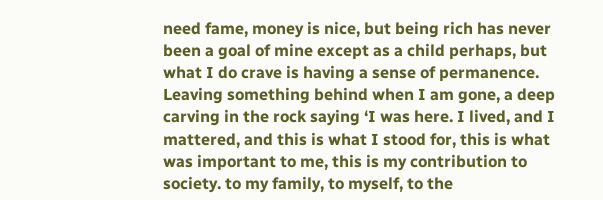need fame, money is nice, but being rich has never been a goal of mine except as a child perhaps, but what I do crave is having a sense of permanence. Leaving something behind when I am gone, a deep carving in the rock saying ‘I was here. I lived, and I mattered, and this is what I stood for, this is what was important to me, this is my contribution to society. to my family, to myself, to the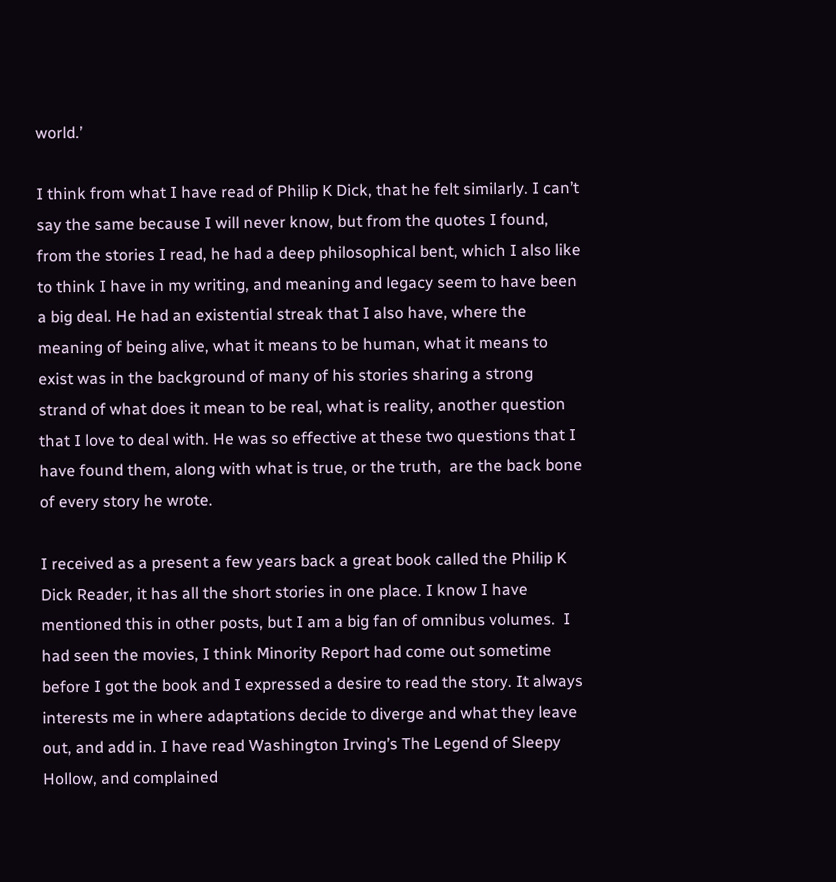world.’

I think from what I have read of Philip K Dick, that he felt similarly. I can’t say the same because I will never know, but from the quotes I found, from the stories I read, he had a deep philosophical bent, which I also like to think I have in my writing, and meaning and legacy seem to have been a big deal. He had an existential streak that I also have, where the meaning of being alive, what it means to be human, what it means to exist was in the background of many of his stories sharing a strong strand of what does it mean to be real, what is reality, another question that I love to deal with. He was so effective at these two questions that I have found them, along with what is true, or the truth,  are the back bone of every story he wrote.

I received as a present a few years back a great book called the Philip K Dick Reader, it has all the short stories in one place. I know I have mentioned this in other posts, but I am a big fan of omnibus volumes.  I had seen the movies, I think Minority Report had come out sometime before I got the book and I expressed a desire to read the story. It always interests me in where adaptations decide to diverge and what they leave out, and add in. I have read Washington Irving’s The Legend of Sleepy Hollow, and complained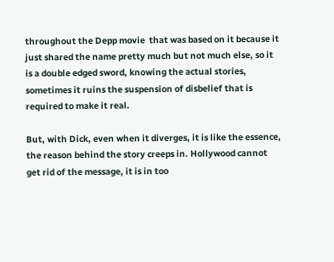throughout the Depp movie  that was based on it because it just shared the name pretty much but not much else, so it is a double edged sword, knowing the actual stories, sometimes it ruins the suspension of disbelief that is required to make it real.

But, with Dick, even when it diverges, it is like the essence, the reason behind the story creeps in. Hollywood cannot get rid of the message, it is in too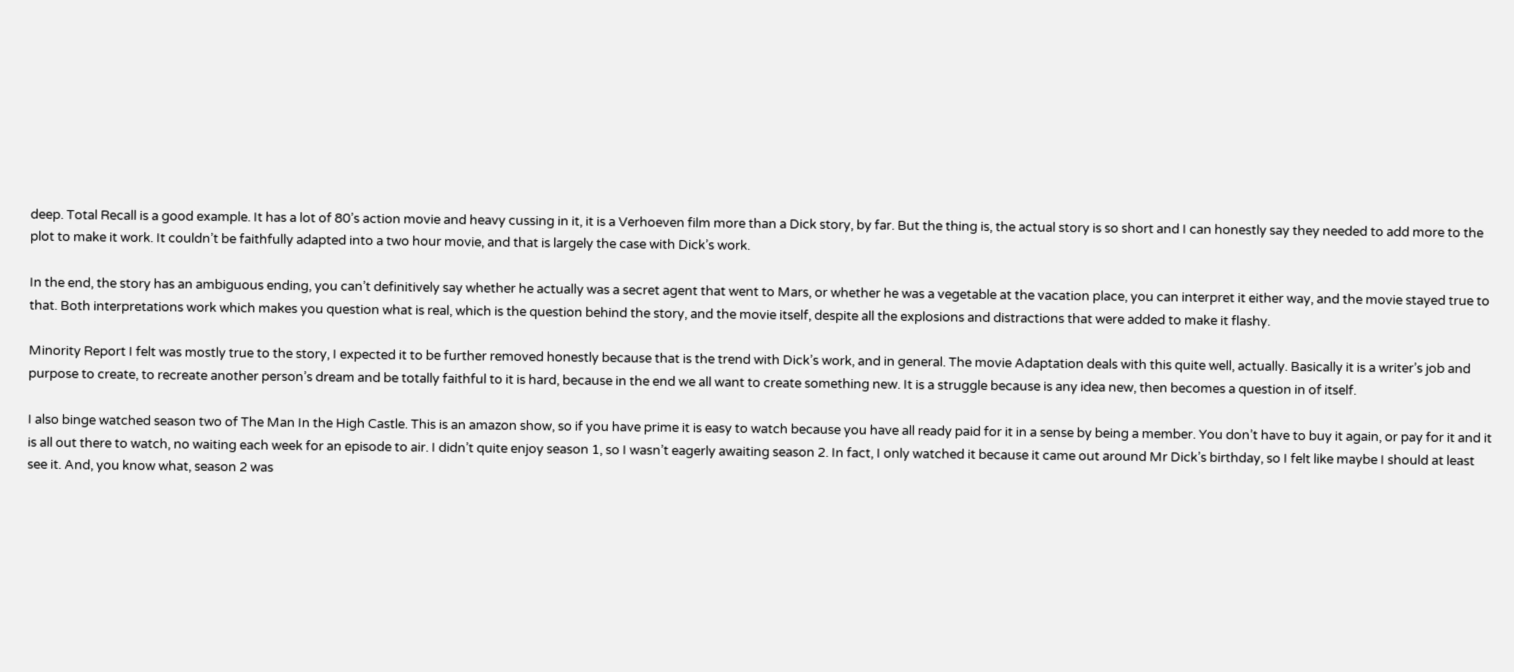deep. Total Recall is a good example. It has a lot of 80’s action movie and heavy cussing in it, it is a Verhoeven film more than a Dick story, by far. But the thing is, the actual story is so short and I can honestly say they needed to add more to the plot to make it work. It couldn’t be faithfully adapted into a two hour movie, and that is largely the case with Dick’s work.

In the end, the story has an ambiguous ending, you can’t definitively say whether he actually was a secret agent that went to Mars, or whether he was a vegetable at the vacation place, you can interpret it either way, and the movie stayed true to that. Both interpretations work which makes you question what is real, which is the question behind the story, and the movie itself, despite all the explosions and distractions that were added to make it flashy.

Minority Report I felt was mostly true to the story, I expected it to be further removed honestly because that is the trend with Dick’s work, and in general. The movie Adaptation deals with this quite well, actually. Basically it is a writer’s job and purpose to create, to recreate another person’s dream and be totally faithful to it is hard, because in the end we all want to create something new. It is a struggle because is any idea new, then becomes a question in of itself.

I also binge watched season two of The Man In the High Castle. This is an amazon show, so if you have prime it is easy to watch because you have all ready paid for it in a sense by being a member. You don’t have to buy it again, or pay for it and it is all out there to watch, no waiting each week for an episode to air. I didn’t quite enjoy season 1, so I wasn’t eagerly awaiting season 2. In fact, I only watched it because it came out around Mr Dick’s birthday, so I felt like maybe I should at least see it. And, you know what, season 2 was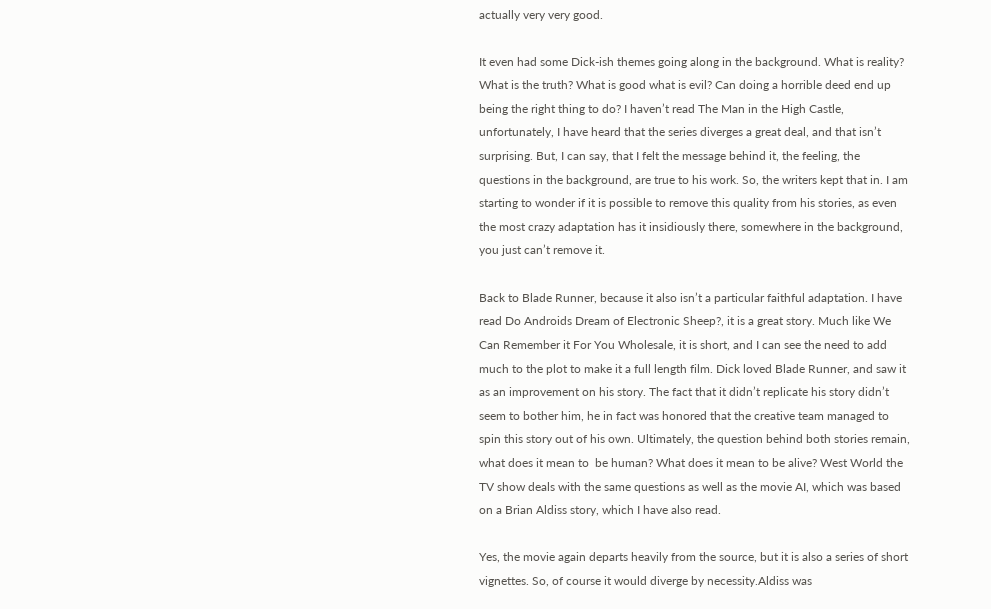actually very very good.

It even had some Dick-ish themes going along in the background. What is reality? What is the truth? What is good what is evil? Can doing a horrible deed end up being the right thing to do? I haven’t read The Man in the High Castle, unfortunately, I have heard that the series diverges a great deal, and that isn’t surprising. But, I can say, that I felt the message behind it, the feeling, the questions in the background, are true to his work. So, the writers kept that in. I am starting to wonder if it is possible to remove this quality from his stories, as even the most crazy adaptation has it insidiously there, somewhere in the background, you just can’t remove it.

Back to Blade Runner, because it also isn’t a particular faithful adaptation. I have read Do Androids Dream of Electronic Sheep?, it is a great story. Much like We Can Remember it For You Wholesale, it is short, and I can see the need to add much to the plot to make it a full length film. Dick loved Blade Runner, and saw it as an improvement on his story. The fact that it didn’t replicate his story didn’t seem to bother him, he in fact was honored that the creative team managed to spin this story out of his own. Ultimately, the question behind both stories remain, what does it mean to  be human? What does it mean to be alive? West World the TV show deals with the same questions as well as the movie AI, which was based on a Brian Aldiss story, which I have also read.

Yes, the movie again departs heavily from the source, but it is also a series of short vignettes. So, of course it would diverge by necessity.Aldiss was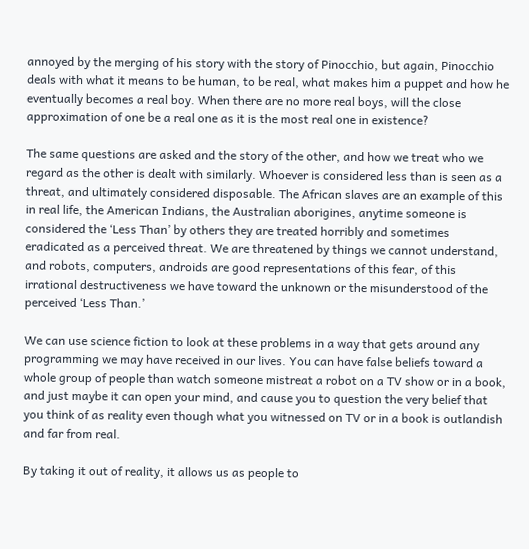annoyed by the merging of his story with the story of Pinocchio, but again, Pinocchio deals with what it means to be human, to be real, what makes him a puppet and how he eventually becomes a real boy. When there are no more real boys, will the close approximation of one be a real one as it is the most real one in existence?

The same questions are asked and the story of the other, and how we treat who we regard as the other is dealt with similarly. Whoever is considered less than is seen as a threat, and ultimately considered disposable. The African slaves are an example of this in real life, the American Indians, the Australian aborigines, anytime someone is considered the ‘Less Than’ by others they are treated horribly and sometimes eradicated as a perceived threat. We are threatened by things we cannot understand, and robots, computers, androids are good representations of this fear, of this irrational destructiveness we have toward the unknown or the misunderstood of the perceived ‘Less Than.’

We can use science fiction to look at these problems in a way that gets around any programming we may have received in our lives. You can have false beliefs toward a whole group of people than watch someone mistreat a robot on a TV show or in a book, and just maybe it can open your mind, and cause you to question the very belief that you think of as reality even though what you witnessed on TV or in a book is outlandish and far from real.

By taking it out of reality, it allows us as people to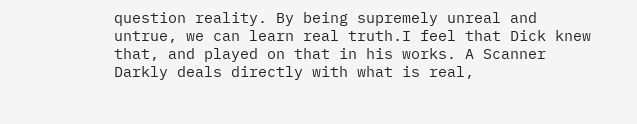question reality. By being supremely unreal and untrue, we can learn real truth.I feel that Dick knew that, and played on that in his works. A Scanner Darkly deals directly with what is real,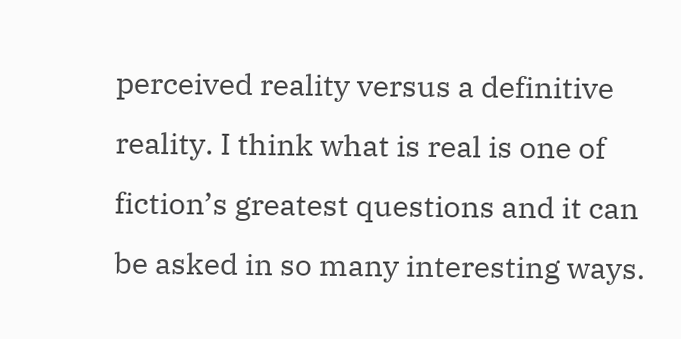perceived reality versus a definitive reality. I think what is real is one of fiction’s greatest questions and it can be asked in so many interesting ways.